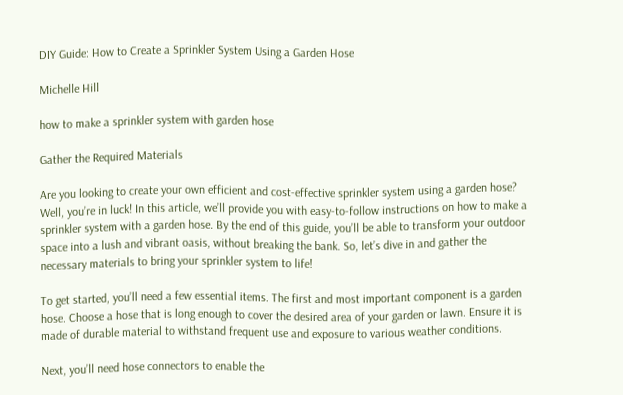DIY Guide: How to Create a Sprinkler System Using a Garden Hose

Michelle Hill

how to make a sprinkler system with garden hose

Gather the Required Materials

Are you looking to create your own efficient and cost-effective sprinkler system using a garden hose? Well, you’re in luck! In this article, we’ll provide you with easy-to-follow instructions on how to make a sprinkler system with a garden hose. By the end of this guide, you’ll be able to transform your outdoor space into a lush and vibrant oasis, without breaking the bank. So, let’s dive in and gather the necessary materials to bring your sprinkler system to life!

To get started, you’ll need a few essential items. The first and most important component is a garden hose. Choose a hose that is long enough to cover the desired area of your garden or lawn. Ensure it is made of durable material to withstand frequent use and exposure to various weather conditions.

Next, you’ll need hose connectors to enable the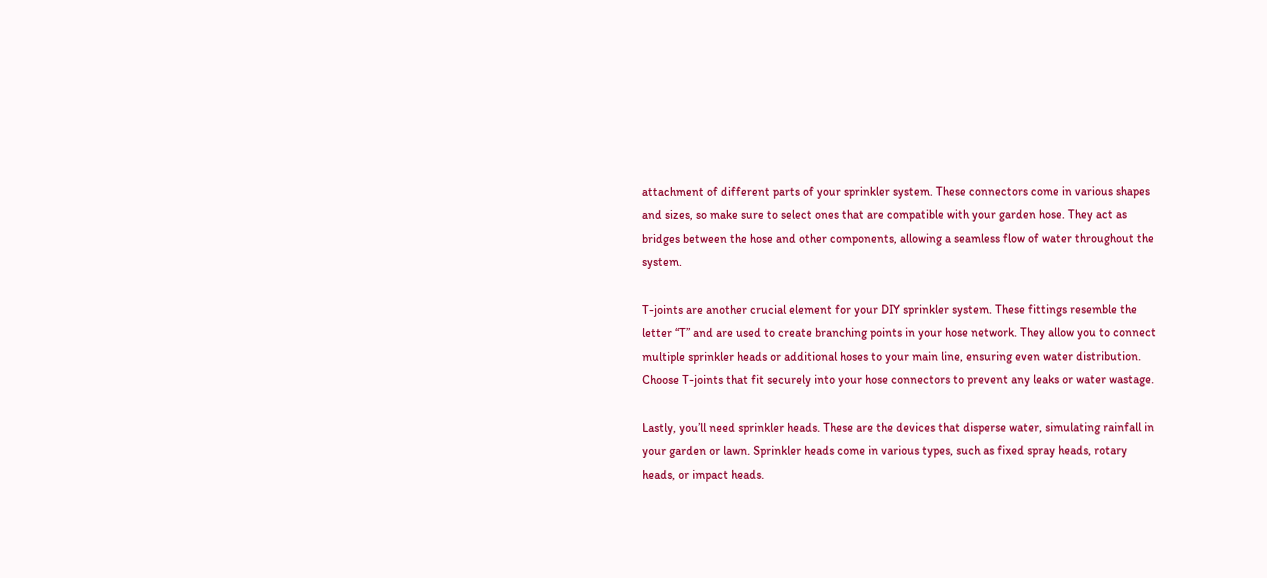attachment of different parts of your sprinkler system. These connectors come in various shapes and sizes, so make sure to select ones that are compatible with your garden hose. They act as bridges between the hose and other components, allowing a seamless flow of water throughout the system.

T-joints are another crucial element for your DIY sprinkler system. These fittings resemble the letter “T” and are used to create branching points in your hose network. They allow you to connect multiple sprinkler heads or additional hoses to your main line, ensuring even water distribution. Choose T-joints that fit securely into your hose connectors to prevent any leaks or water wastage.

Lastly, you’ll need sprinkler heads. These are the devices that disperse water, simulating rainfall in your garden or lawn. Sprinkler heads come in various types, such as fixed spray heads, rotary heads, or impact heads.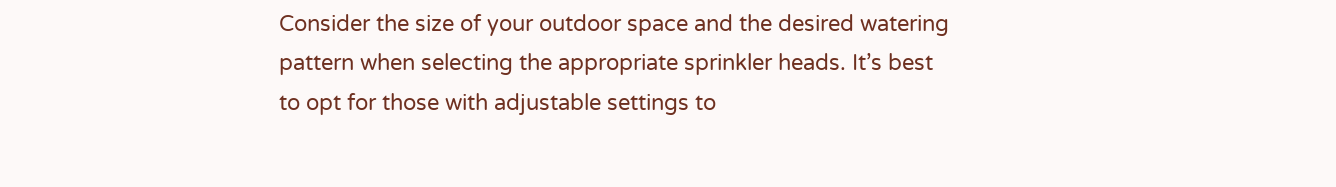Consider the size of your outdoor space and the desired watering pattern when selecting the appropriate sprinkler heads. It’s best to opt for those with adjustable settings to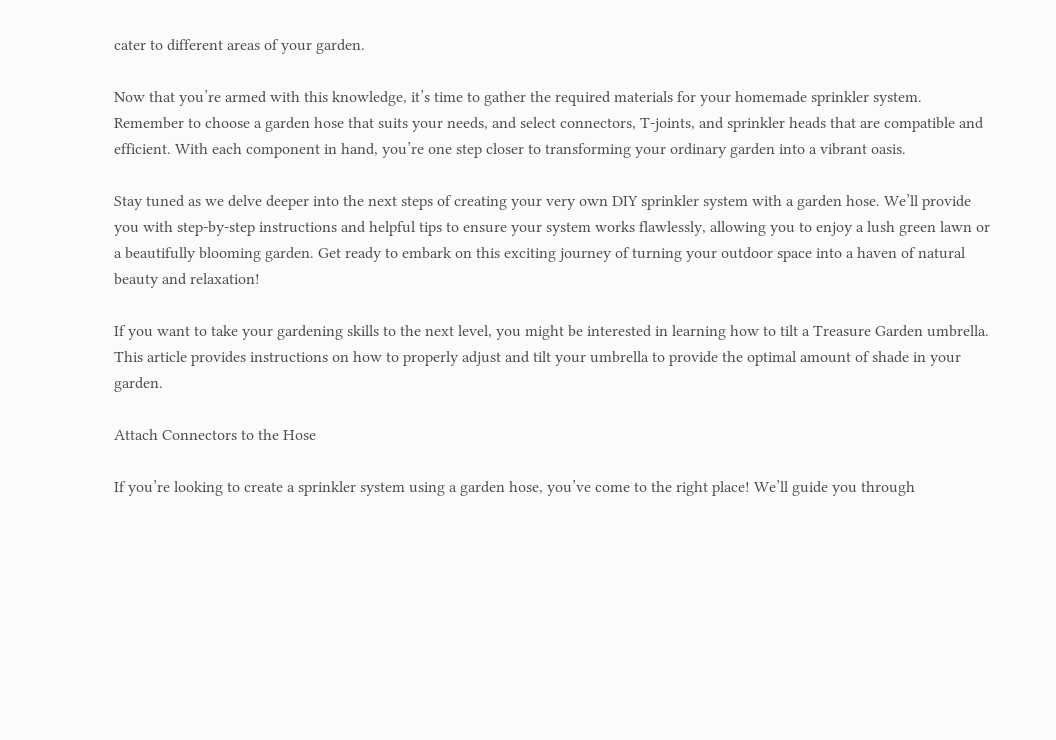cater to different areas of your garden.

Now that you’re armed with this knowledge, it’s time to gather the required materials for your homemade sprinkler system. Remember to choose a garden hose that suits your needs, and select connectors, T-joints, and sprinkler heads that are compatible and efficient. With each component in hand, you’re one step closer to transforming your ordinary garden into a vibrant oasis.

Stay tuned as we delve deeper into the next steps of creating your very own DIY sprinkler system with a garden hose. We’ll provide you with step-by-step instructions and helpful tips to ensure your system works flawlessly, allowing you to enjoy a lush green lawn or a beautifully blooming garden. Get ready to embark on this exciting journey of turning your outdoor space into a haven of natural beauty and relaxation!

If you want to take your gardening skills to the next level, you might be interested in learning how to tilt a Treasure Garden umbrella. This article provides instructions on how to properly adjust and tilt your umbrella to provide the optimal amount of shade in your garden.

Attach Connectors to the Hose

If you’re looking to create a sprinkler system using a garden hose, you’ve come to the right place! We’ll guide you through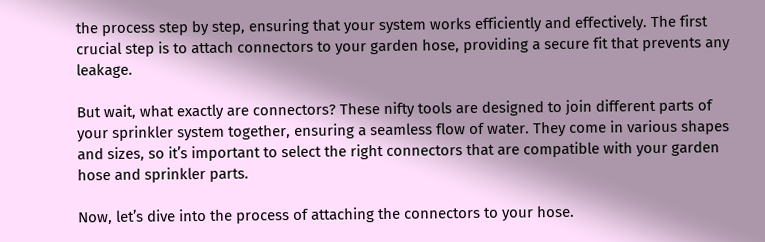the process step by step, ensuring that your system works efficiently and effectively. The first crucial step is to attach connectors to your garden hose, providing a secure fit that prevents any leakage.

But wait, what exactly are connectors? These nifty tools are designed to join different parts of your sprinkler system together, ensuring a seamless flow of water. They come in various shapes and sizes, so it’s important to select the right connectors that are compatible with your garden hose and sprinkler parts.

Now, let’s dive into the process of attaching the connectors to your hose.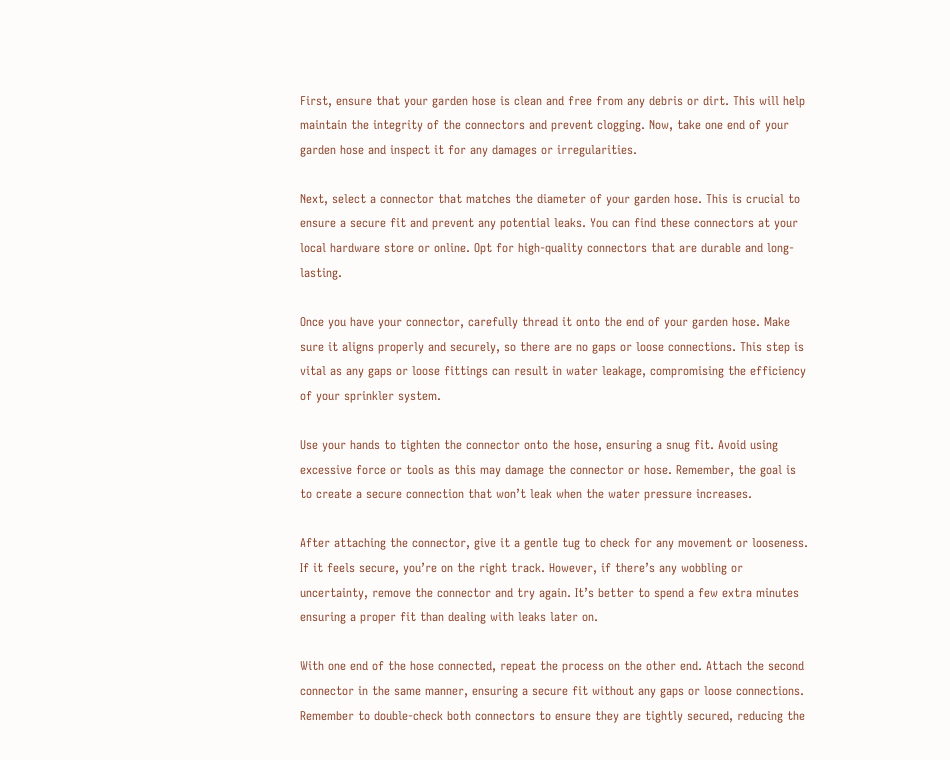First, ensure that your garden hose is clean and free from any debris or dirt. This will help maintain the integrity of the connectors and prevent clogging. Now, take one end of your garden hose and inspect it for any damages or irregularities.

Next, select a connector that matches the diameter of your garden hose. This is crucial to ensure a secure fit and prevent any potential leaks. You can find these connectors at your local hardware store or online. Opt for high-quality connectors that are durable and long-lasting.

Once you have your connector, carefully thread it onto the end of your garden hose. Make sure it aligns properly and securely, so there are no gaps or loose connections. This step is vital as any gaps or loose fittings can result in water leakage, compromising the efficiency of your sprinkler system.

Use your hands to tighten the connector onto the hose, ensuring a snug fit. Avoid using excessive force or tools as this may damage the connector or hose. Remember, the goal is to create a secure connection that won’t leak when the water pressure increases.

After attaching the connector, give it a gentle tug to check for any movement or looseness. If it feels secure, you’re on the right track. However, if there’s any wobbling or uncertainty, remove the connector and try again. It’s better to spend a few extra minutes ensuring a proper fit than dealing with leaks later on.

With one end of the hose connected, repeat the process on the other end. Attach the second connector in the same manner, ensuring a secure fit without any gaps or loose connections. Remember to double-check both connectors to ensure they are tightly secured, reducing the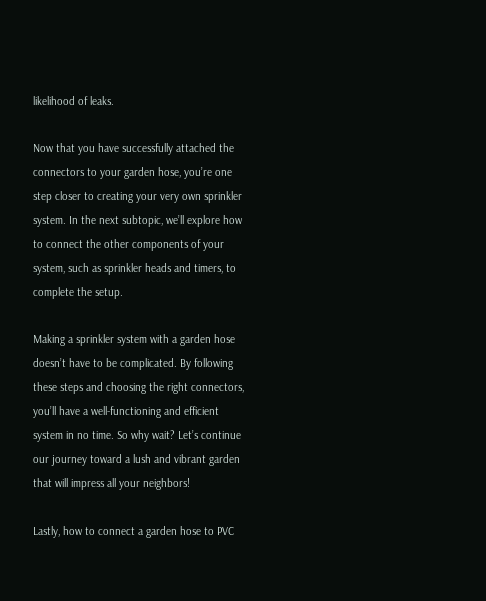likelihood of leaks.

Now that you have successfully attached the connectors to your garden hose, you’re one step closer to creating your very own sprinkler system. In the next subtopic, we’ll explore how to connect the other components of your system, such as sprinkler heads and timers, to complete the setup.

Making a sprinkler system with a garden hose doesn’t have to be complicated. By following these steps and choosing the right connectors, you’ll have a well-functioning and efficient system in no time. So why wait? Let’s continue our journey toward a lush and vibrant garden that will impress all your neighbors!

Lastly, how to connect a garden hose to PVC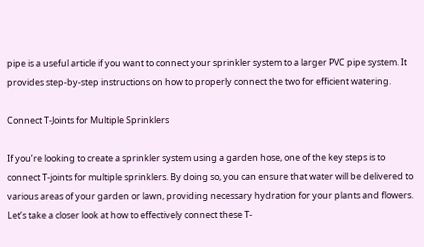pipe is a useful article if you want to connect your sprinkler system to a larger PVC pipe system. It provides step-by-step instructions on how to properly connect the two for efficient watering.

Connect T-Joints for Multiple Sprinklers

If you’re looking to create a sprinkler system using a garden hose, one of the key steps is to connect T-joints for multiple sprinklers. By doing so, you can ensure that water will be delivered to various areas of your garden or lawn, providing necessary hydration for your plants and flowers. Let’s take a closer look at how to effectively connect these T-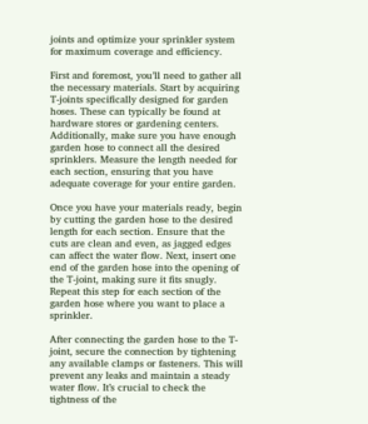joints and optimize your sprinkler system for maximum coverage and efficiency.

First and foremost, you’ll need to gather all the necessary materials. Start by acquiring T-joints specifically designed for garden hoses. These can typically be found at hardware stores or gardening centers. Additionally, make sure you have enough garden hose to connect all the desired sprinklers. Measure the length needed for each section, ensuring that you have adequate coverage for your entire garden.

Once you have your materials ready, begin by cutting the garden hose to the desired length for each section. Ensure that the cuts are clean and even, as jagged edges can affect the water flow. Next, insert one end of the garden hose into the opening of the T-joint, making sure it fits snugly. Repeat this step for each section of the garden hose where you want to place a sprinkler.

After connecting the garden hose to the T-joint, secure the connection by tightening any available clamps or fasteners. This will prevent any leaks and maintain a steady water flow. It’s crucial to check the tightness of the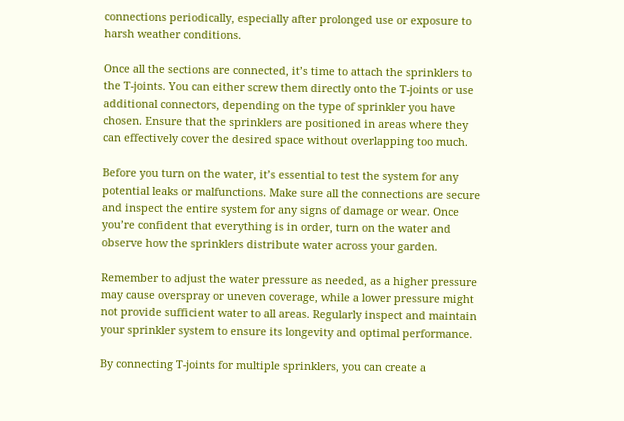connections periodically, especially after prolonged use or exposure to harsh weather conditions.

Once all the sections are connected, it’s time to attach the sprinklers to the T-joints. You can either screw them directly onto the T-joints or use additional connectors, depending on the type of sprinkler you have chosen. Ensure that the sprinklers are positioned in areas where they can effectively cover the desired space without overlapping too much.

Before you turn on the water, it’s essential to test the system for any potential leaks or malfunctions. Make sure all the connections are secure and inspect the entire system for any signs of damage or wear. Once you’re confident that everything is in order, turn on the water and observe how the sprinklers distribute water across your garden.

Remember to adjust the water pressure as needed, as a higher pressure may cause overspray or uneven coverage, while a lower pressure might not provide sufficient water to all areas. Regularly inspect and maintain your sprinkler system to ensure its longevity and optimal performance.

By connecting T-joints for multiple sprinklers, you can create a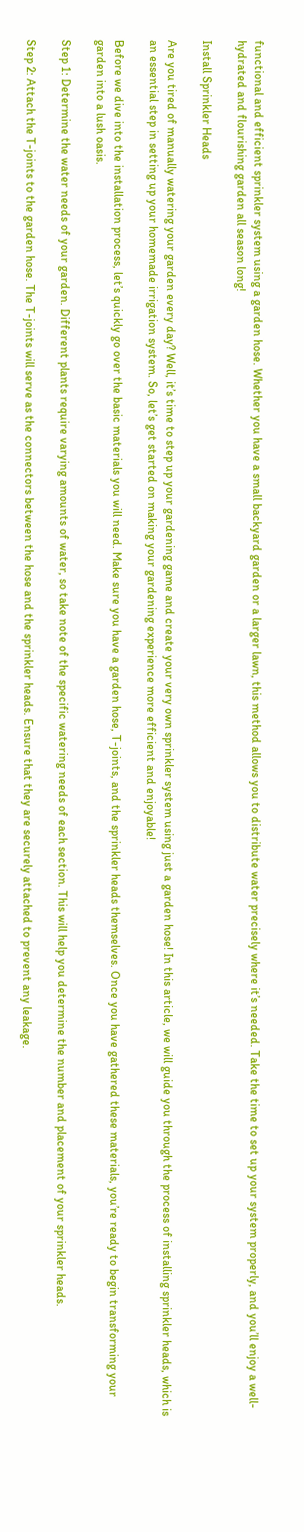functional and efficient sprinkler system using a garden hose. Whether you have a small backyard garden or a larger lawn, this method allows you to distribute water precisely where it’s needed. Take the time to set up your system properly, and you’ll enjoy a well-hydrated and flourishing garden all season long!

Install Sprinkler Heads

Are you tired of manually watering your garden every day? Well, it’s time to step up your gardening game and create your very own sprinkler system using just a garden hose! In this article, we will guide you through the process of installing sprinkler heads, which is an essential step in setting up your homemade irrigation system. So, let’s get started on making your gardening experience more efficient and enjoyable!

Before we dive into the installation process, let’s quickly go over the basic materials you will need. Make sure you have a garden hose, T-joints, and the sprinkler heads themselves. Once you have gathered these materials, you’re ready to begin transforming your garden into a lush oasis.

Step 1: Determine the water needs of your garden. Different plants require varying amounts of water, so take note of the specific watering needs of each section. This will help you determine the number and placement of your sprinkler heads.

Step 2: Attach the T-joints to the garden hose. The T-joints will serve as the connectors between the hose and the sprinkler heads. Ensure that they are securely attached to prevent any leakage.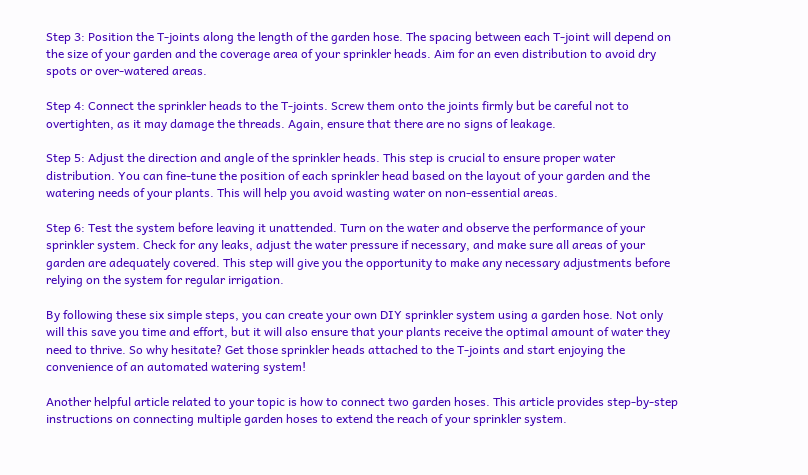Step 3: Position the T-joints along the length of the garden hose. The spacing between each T-joint will depend on the size of your garden and the coverage area of your sprinkler heads. Aim for an even distribution to avoid dry spots or over-watered areas.

Step 4: Connect the sprinkler heads to the T-joints. Screw them onto the joints firmly but be careful not to overtighten, as it may damage the threads. Again, ensure that there are no signs of leakage.

Step 5: Adjust the direction and angle of the sprinkler heads. This step is crucial to ensure proper water distribution. You can fine-tune the position of each sprinkler head based on the layout of your garden and the watering needs of your plants. This will help you avoid wasting water on non-essential areas.

Step 6: Test the system before leaving it unattended. Turn on the water and observe the performance of your sprinkler system. Check for any leaks, adjust the water pressure if necessary, and make sure all areas of your garden are adequately covered. This step will give you the opportunity to make any necessary adjustments before relying on the system for regular irrigation.

By following these six simple steps, you can create your own DIY sprinkler system using a garden hose. Not only will this save you time and effort, but it will also ensure that your plants receive the optimal amount of water they need to thrive. So why hesitate? Get those sprinkler heads attached to the T-joints and start enjoying the convenience of an automated watering system!

Another helpful article related to your topic is how to connect two garden hoses. This article provides step-by-step instructions on connecting multiple garden hoses to extend the reach of your sprinkler system.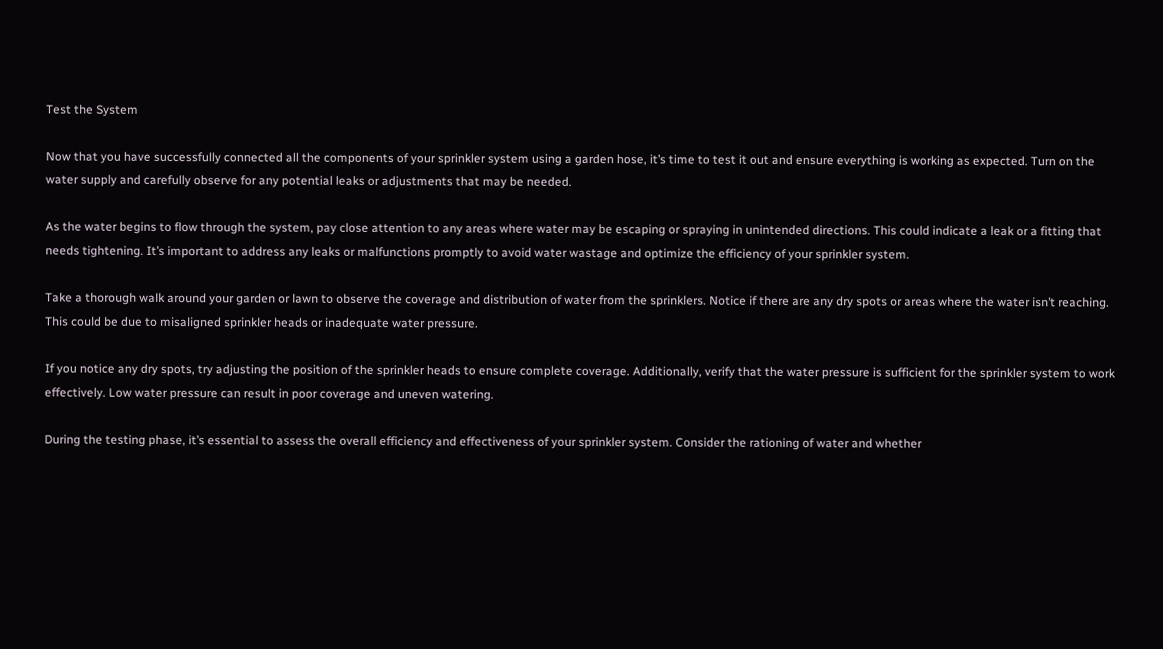Test the System

Now that you have successfully connected all the components of your sprinkler system using a garden hose, it’s time to test it out and ensure everything is working as expected. Turn on the water supply and carefully observe for any potential leaks or adjustments that may be needed.

As the water begins to flow through the system, pay close attention to any areas where water may be escaping or spraying in unintended directions. This could indicate a leak or a fitting that needs tightening. It’s important to address any leaks or malfunctions promptly to avoid water wastage and optimize the efficiency of your sprinkler system.

Take a thorough walk around your garden or lawn to observe the coverage and distribution of water from the sprinklers. Notice if there are any dry spots or areas where the water isn’t reaching. This could be due to misaligned sprinkler heads or inadequate water pressure.

If you notice any dry spots, try adjusting the position of the sprinkler heads to ensure complete coverage. Additionally, verify that the water pressure is sufficient for the sprinkler system to work effectively. Low water pressure can result in poor coverage and uneven watering.

During the testing phase, it’s essential to assess the overall efficiency and effectiveness of your sprinkler system. Consider the rationing of water and whether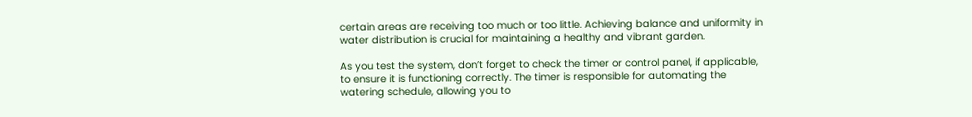certain areas are receiving too much or too little. Achieving balance and uniformity in water distribution is crucial for maintaining a healthy and vibrant garden.

As you test the system, don’t forget to check the timer or control panel, if applicable, to ensure it is functioning correctly. The timer is responsible for automating the watering schedule, allowing you to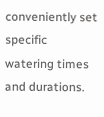conveniently set specific watering times and durations.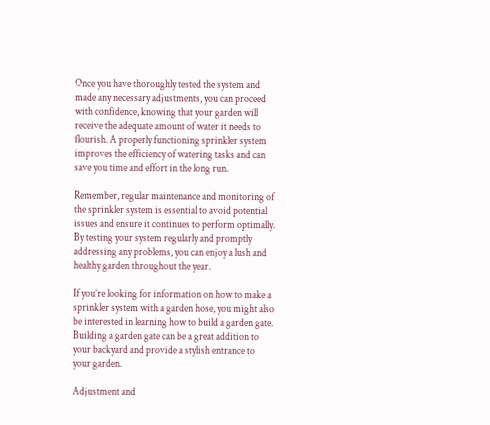Once you have thoroughly tested the system and made any necessary adjustments, you can proceed with confidence, knowing that your garden will receive the adequate amount of water it needs to flourish. A properly functioning sprinkler system improves the efficiency of watering tasks and can save you time and effort in the long run.

Remember, regular maintenance and monitoring of the sprinkler system is essential to avoid potential issues and ensure it continues to perform optimally. By testing your system regularly and promptly addressing any problems, you can enjoy a lush and healthy garden throughout the year.

If you’re looking for information on how to make a sprinkler system with a garden hose, you might also be interested in learning how to build a garden gate. Building a garden gate can be a great addition to your backyard and provide a stylish entrance to your garden.

Adjustment and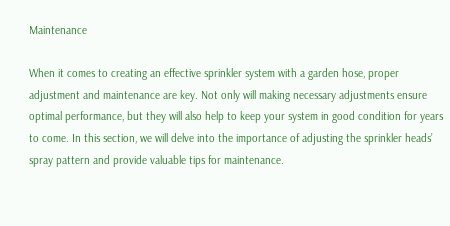Maintenance

When it comes to creating an effective sprinkler system with a garden hose, proper adjustment and maintenance are key. Not only will making necessary adjustments ensure optimal performance, but they will also help to keep your system in good condition for years to come. In this section, we will delve into the importance of adjusting the sprinkler heads’ spray pattern and provide valuable tips for maintenance.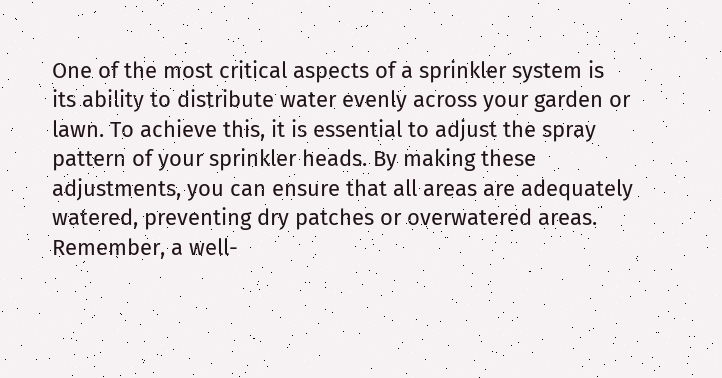One of the most critical aspects of a sprinkler system is its ability to distribute water evenly across your garden or lawn. To achieve this, it is essential to adjust the spray pattern of your sprinkler heads. By making these adjustments, you can ensure that all areas are adequately watered, preventing dry patches or overwatered areas. Remember, a well-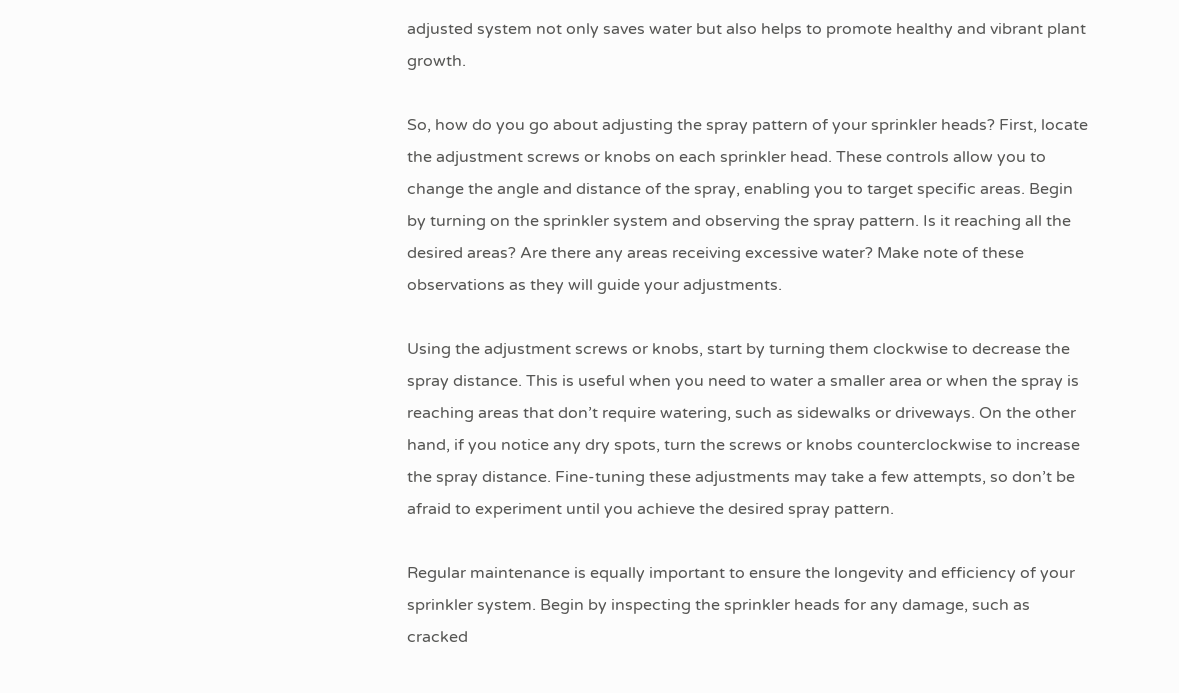adjusted system not only saves water but also helps to promote healthy and vibrant plant growth.

So, how do you go about adjusting the spray pattern of your sprinkler heads? First, locate the adjustment screws or knobs on each sprinkler head. These controls allow you to change the angle and distance of the spray, enabling you to target specific areas. Begin by turning on the sprinkler system and observing the spray pattern. Is it reaching all the desired areas? Are there any areas receiving excessive water? Make note of these observations as they will guide your adjustments.

Using the adjustment screws or knobs, start by turning them clockwise to decrease the spray distance. This is useful when you need to water a smaller area or when the spray is reaching areas that don’t require watering, such as sidewalks or driveways. On the other hand, if you notice any dry spots, turn the screws or knobs counterclockwise to increase the spray distance. Fine-tuning these adjustments may take a few attempts, so don’t be afraid to experiment until you achieve the desired spray pattern.

Regular maintenance is equally important to ensure the longevity and efficiency of your sprinkler system. Begin by inspecting the sprinkler heads for any damage, such as cracked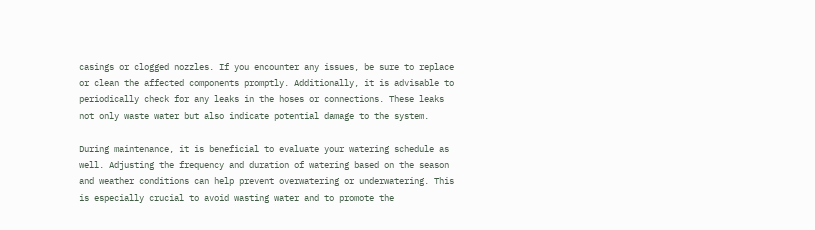casings or clogged nozzles. If you encounter any issues, be sure to replace or clean the affected components promptly. Additionally, it is advisable to periodically check for any leaks in the hoses or connections. These leaks not only waste water but also indicate potential damage to the system.

During maintenance, it is beneficial to evaluate your watering schedule as well. Adjusting the frequency and duration of watering based on the season and weather conditions can help prevent overwatering or underwatering. This is especially crucial to avoid wasting water and to promote the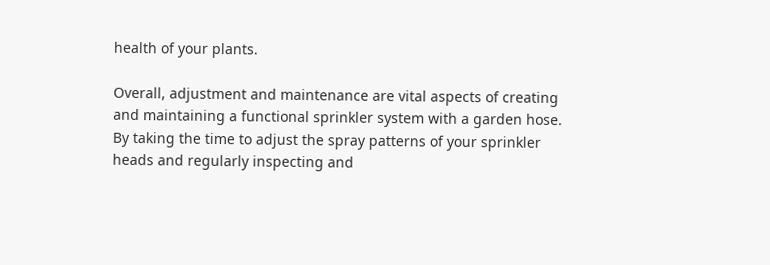health of your plants.

Overall, adjustment and maintenance are vital aspects of creating and maintaining a functional sprinkler system with a garden hose. By taking the time to adjust the spray patterns of your sprinkler heads and regularly inspecting and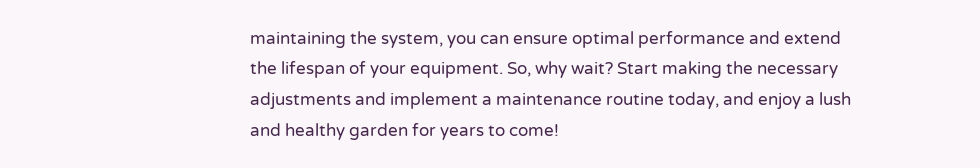maintaining the system, you can ensure optimal performance and extend the lifespan of your equipment. So, why wait? Start making the necessary adjustments and implement a maintenance routine today, and enjoy a lush and healthy garden for years to come!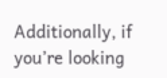Additionally, if you’re looking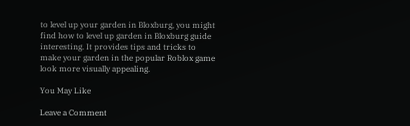to level up your garden in Bloxburg, you might find how to level up garden in Bloxburg guide interesting. It provides tips and tricks to make your garden in the popular Roblox game look more visually appealing.

You May Like

Leave a Comment